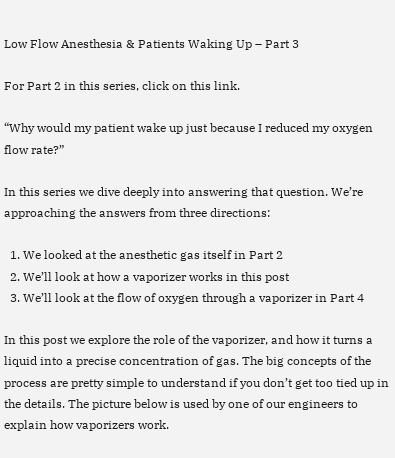Low Flow Anesthesia & Patients Waking Up – Part 3

For Part 2 in this series, click on this link.

“Why would my patient wake up just because I reduced my oxygen flow rate?”

In this series we dive deeply into answering that question. We’re approaching the answers from three directions:

  1. We looked at the anesthetic gas itself in Part 2
  2. We’ll look at how a vaporizer works in this post
  3. We’ll look at the flow of oxygen through a vaporizer in Part 4

In this post we explore the role of the vaporizer, and how it turns a liquid into a precise concentration of gas. The big concepts of the process are pretty simple to understand if you don’t get too tied up in the details. The picture below is used by one of our engineers to explain how vaporizers work.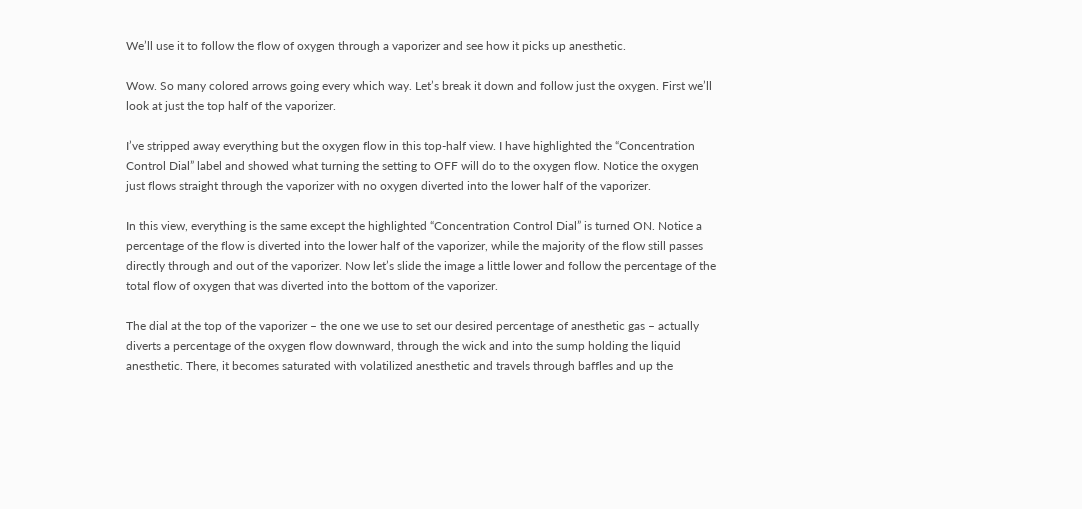We’ll use it to follow the flow of oxygen through a vaporizer and see how it picks up anesthetic.

Wow. So many colored arrows going every which way. Let’s break it down and follow just the oxygen. First we’ll look at just the top half of the vaporizer.

I’ve stripped away everything but the oxygen flow in this top-half view. I have highlighted the “Concentration Control Dial” label and showed what turning the setting to OFF will do to the oxygen flow. Notice the oxygen just flows straight through the vaporizer with no oxygen diverted into the lower half of the vaporizer.

In this view, everything is the same except the highlighted “Concentration Control Dial” is turned ON. Notice a percentage of the flow is diverted into the lower half of the vaporizer, while the majority of the flow still passes directly through and out of the vaporizer. Now let’s slide the image a little lower and follow the percentage of the total flow of oxygen that was diverted into the bottom of the vaporizer.

The dial at the top of the vaporizer – the one we use to set our desired percentage of anesthetic gas – actually diverts a percentage of the oxygen flow downward, through the wick and into the sump holding the liquid anesthetic. There, it becomes saturated with volatilized anesthetic and travels through baffles and up the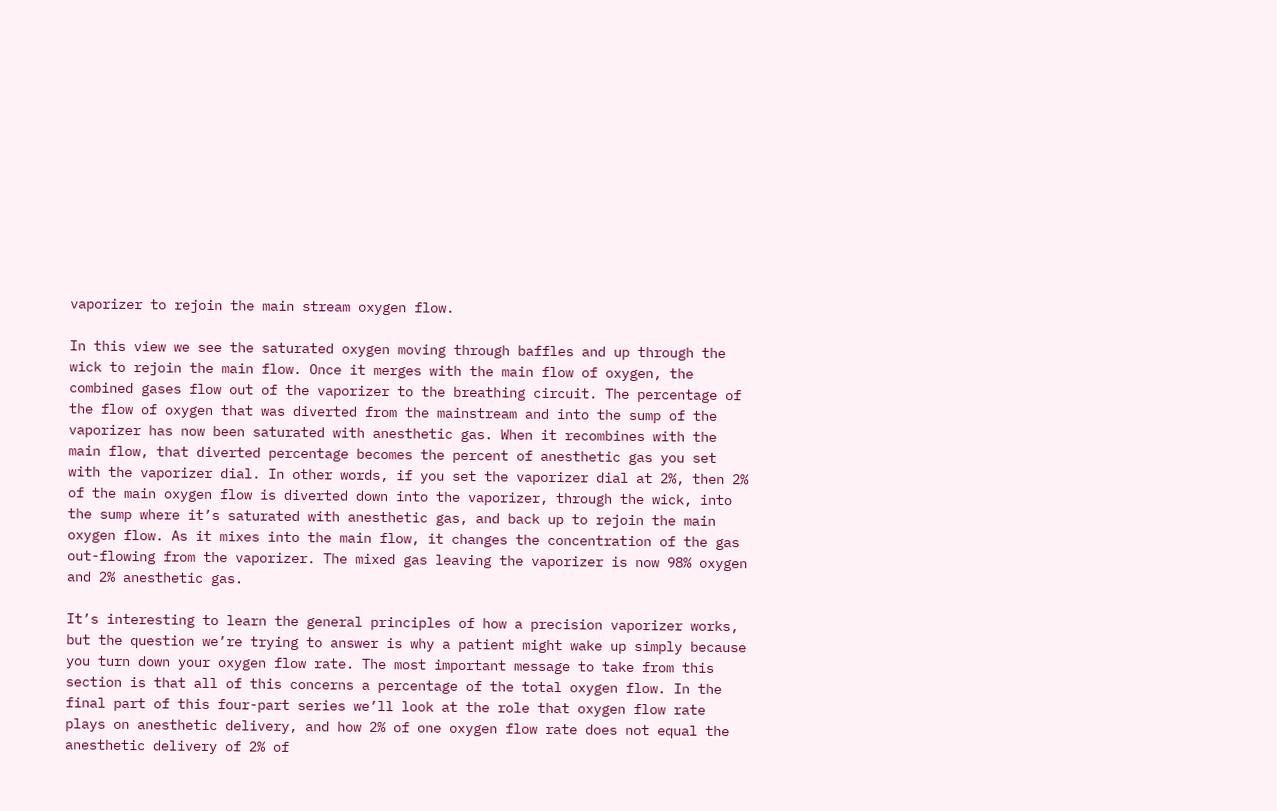vaporizer to rejoin the main stream oxygen flow.

In this view we see the saturated oxygen moving through baffles and up through the wick to rejoin the main flow. Once it merges with the main flow of oxygen, the combined gases flow out of the vaporizer to the breathing circuit. The percentage of the flow of oxygen that was diverted from the mainstream and into the sump of the vaporizer has now been saturated with anesthetic gas. When it recombines with the main flow, that diverted percentage becomes the percent of anesthetic gas you set with the vaporizer dial. In other words, if you set the vaporizer dial at 2%, then 2% of the main oxygen flow is diverted down into the vaporizer, through the wick, into the sump where it’s saturated with anesthetic gas, and back up to rejoin the main oxygen flow. As it mixes into the main flow, it changes the concentration of the gas out-flowing from the vaporizer. The mixed gas leaving the vaporizer is now 98% oxygen and 2% anesthetic gas.

It’s interesting to learn the general principles of how a precision vaporizer works, but the question we’re trying to answer is why a patient might wake up simply because you turn down your oxygen flow rate. The most important message to take from this section is that all of this concerns a percentage of the total oxygen flow. In the final part of this four-part series we’ll look at the role that oxygen flow rate plays on anesthetic delivery, and how 2% of one oxygen flow rate does not equal the anesthetic delivery of 2% of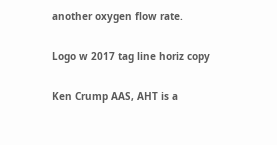another oxygen flow rate.

Logo w 2017 tag line horiz copy

Ken Crump AAS, AHT is a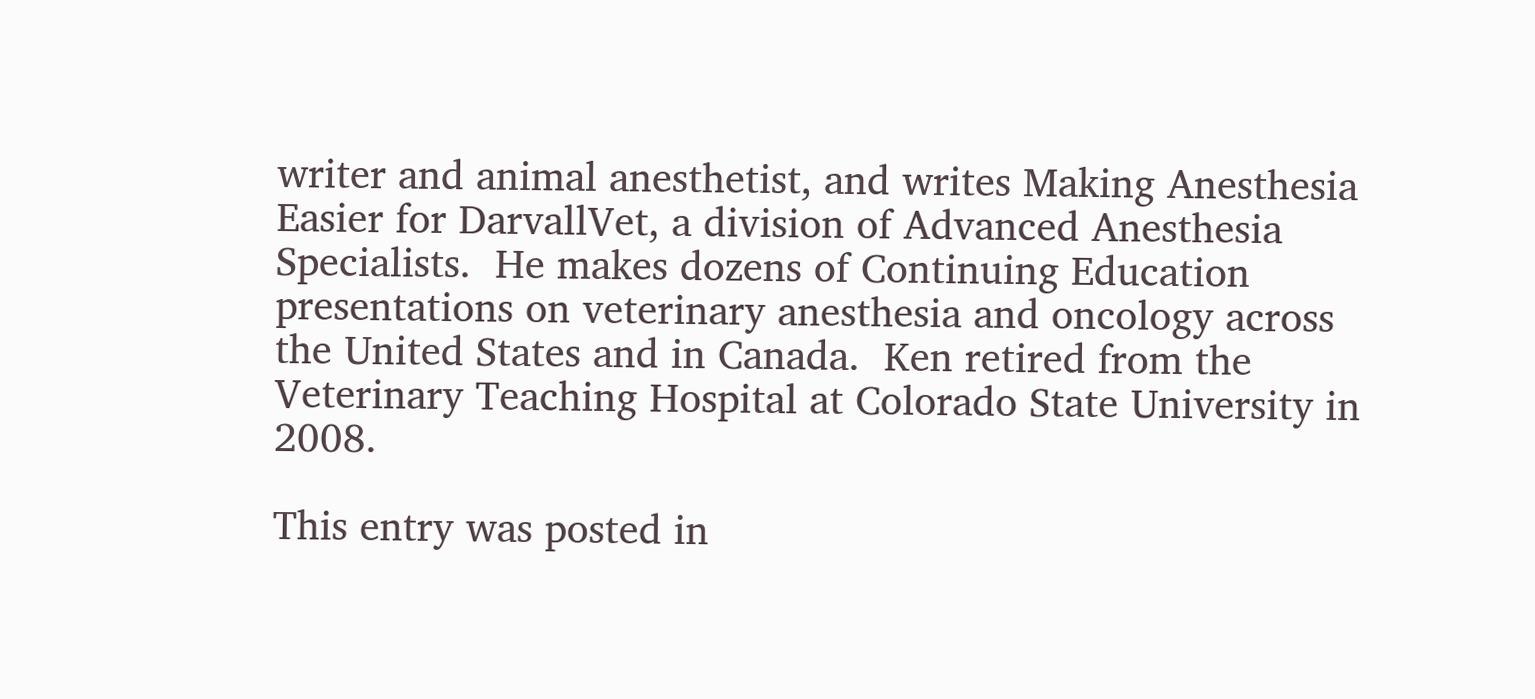writer and animal anesthetist, and writes Making Anesthesia Easier for DarvallVet, a division of Advanced Anesthesia Specialists.  He makes dozens of Continuing Education presentations on veterinary anesthesia and oncology across the United States and in Canada.  Ken retired from the Veterinary Teaching Hospital at Colorado State University in 2008.

This entry was posted in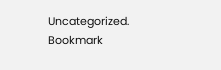Uncategorized. Bookmark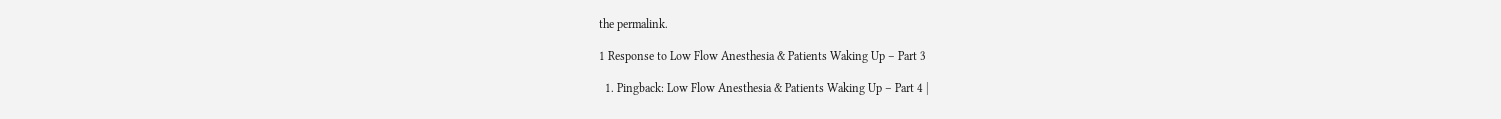the permalink.

1 Response to Low Flow Anesthesia & Patients Waking Up – Part 3

  1. Pingback: Low Flow Anesthesia & Patients Waking Up – Part 4 |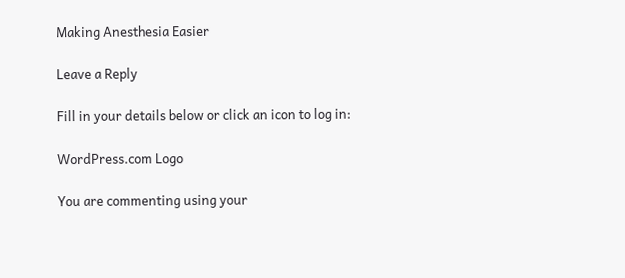Making Anesthesia Easier

Leave a Reply

Fill in your details below or click an icon to log in:

WordPress.com Logo

You are commenting using your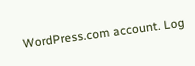WordPress.com account. Log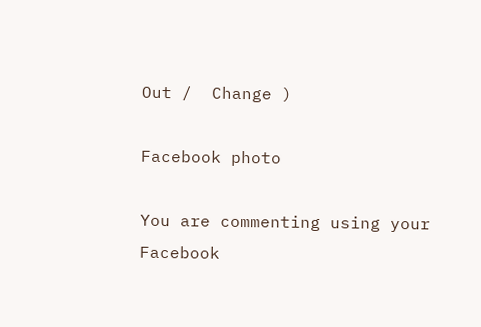Out /  Change )

Facebook photo

You are commenting using your Facebook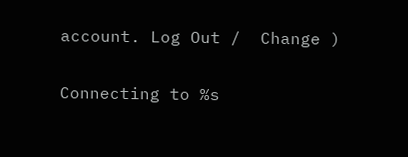account. Log Out /  Change )

Connecting to %s